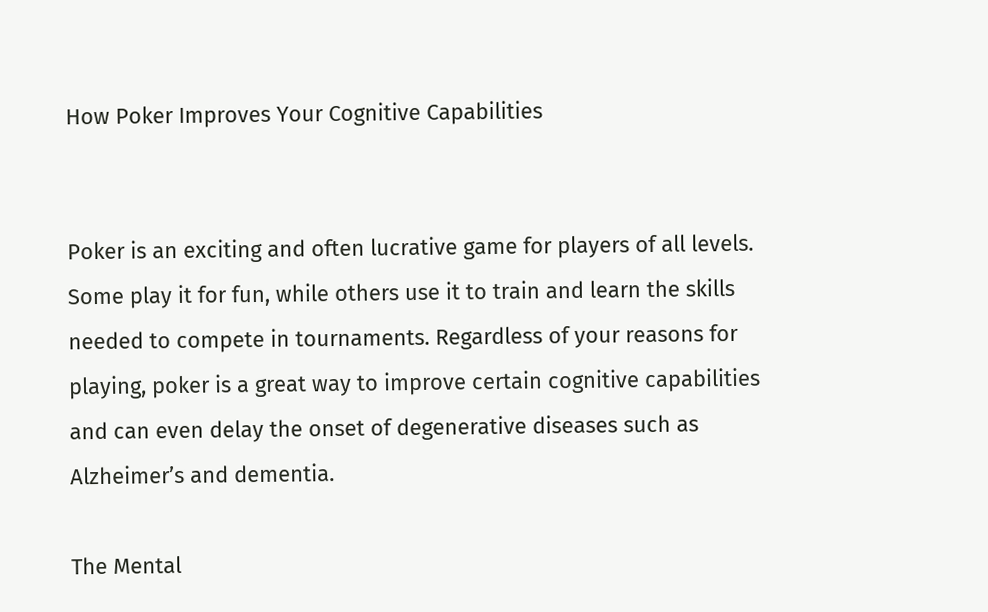How Poker Improves Your Cognitive Capabilities


Poker is an exciting and often lucrative game for players of all levels. Some play it for fun, while others use it to train and learn the skills needed to compete in tournaments. Regardless of your reasons for playing, poker is a great way to improve certain cognitive capabilities and can even delay the onset of degenerative diseases such as Alzheimer’s and dementia.

The Mental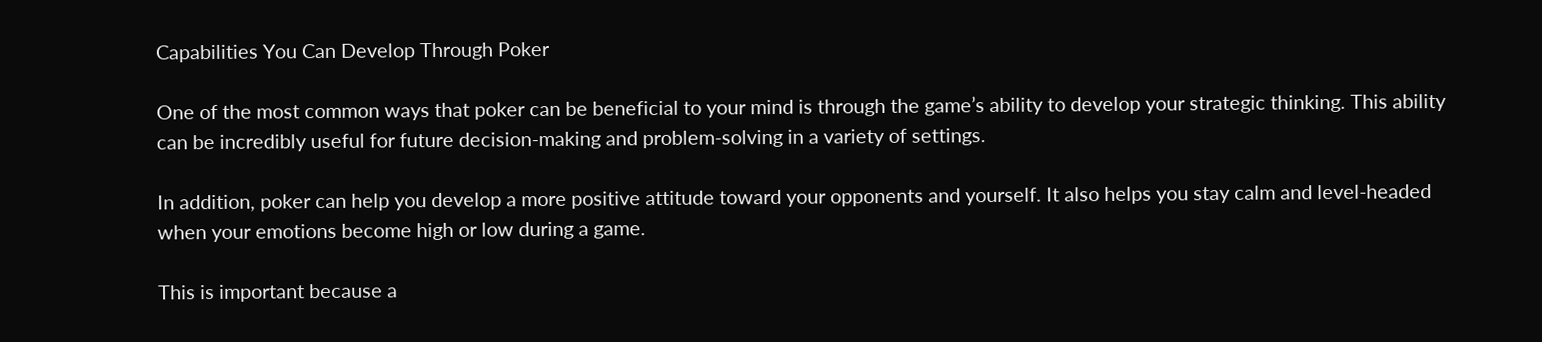Capabilities You Can Develop Through Poker

One of the most common ways that poker can be beneficial to your mind is through the game’s ability to develop your strategic thinking. This ability can be incredibly useful for future decision-making and problem-solving in a variety of settings.

In addition, poker can help you develop a more positive attitude toward your opponents and yourself. It also helps you stay calm and level-headed when your emotions become high or low during a game.

This is important because a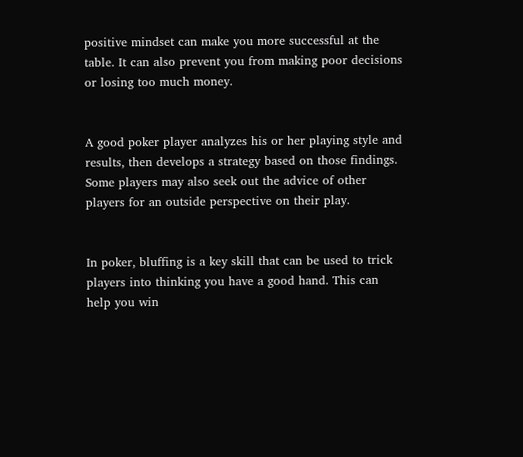positive mindset can make you more successful at the table. It can also prevent you from making poor decisions or losing too much money.


A good poker player analyzes his or her playing style and results, then develops a strategy based on those findings. Some players may also seek out the advice of other players for an outside perspective on their play.


In poker, bluffing is a key skill that can be used to trick players into thinking you have a good hand. This can help you win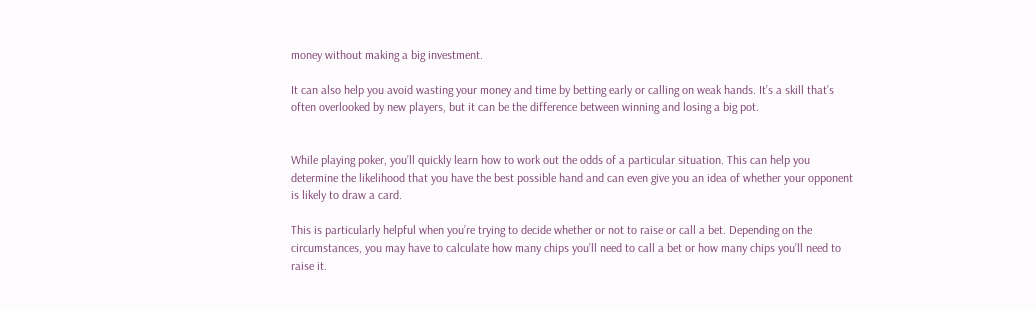money without making a big investment.

It can also help you avoid wasting your money and time by betting early or calling on weak hands. It’s a skill that’s often overlooked by new players, but it can be the difference between winning and losing a big pot.


While playing poker, you’ll quickly learn how to work out the odds of a particular situation. This can help you determine the likelihood that you have the best possible hand and can even give you an idea of whether your opponent is likely to draw a card.

This is particularly helpful when you’re trying to decide whether or not to raise or call a bet. Depending on the circumstances, you may have to calculate how many chips you’ll need to call a bet or how many chips you’ll need to raise it.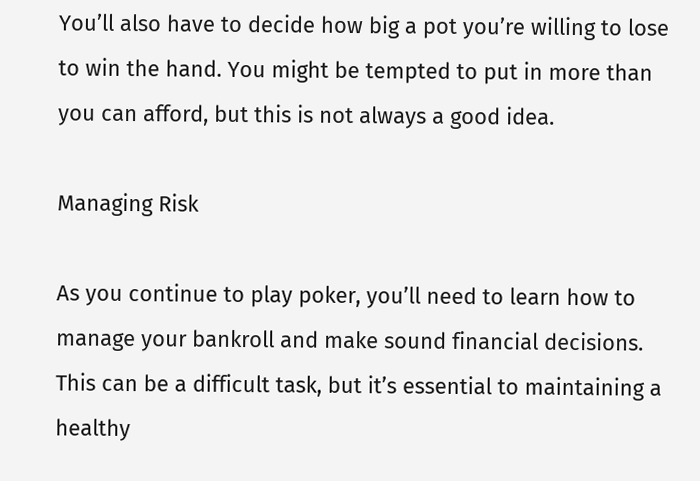You’ll also have to decide how big a pot you’re willing to lose to win the hand. You might be tempted to put in more than you can afford, but this is not always a good idea.

Managing Risk

As you continue to play poker, you’ll need to learn how to manage your bankroll and make sound financial decisions. This can be a difficult task, but it’s essential to maintaining a healthy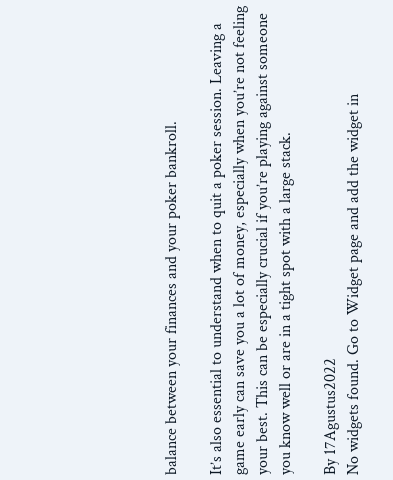balance between your finances and your poker bankroll.

It’s also essential to understand when to quit a poker session. Leaving a game early can save you a lot of money, especially when you’re not feeling your best. This can be especially crucial if you’re playing against someone you know well or are in a tight spot with a large stack.

By 17Agustus2022
No widgets found. Go to Widget page and add the widget in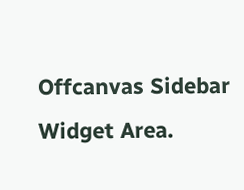Offcanvas Sidebar Widget Area.